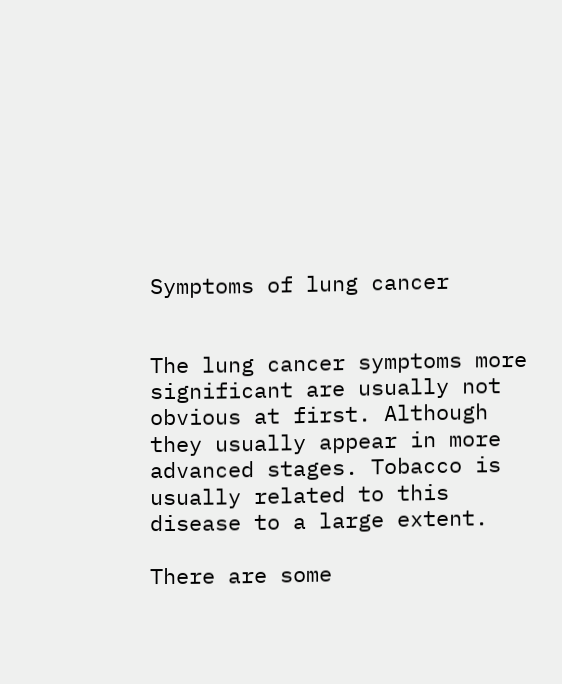Symptoms of lung cancer


The lung cancer symptoms more significant are usually not obvious at first. Although they usually appear in more advanced stages. Tobacco is usually related to this disease to a large extent.

There are some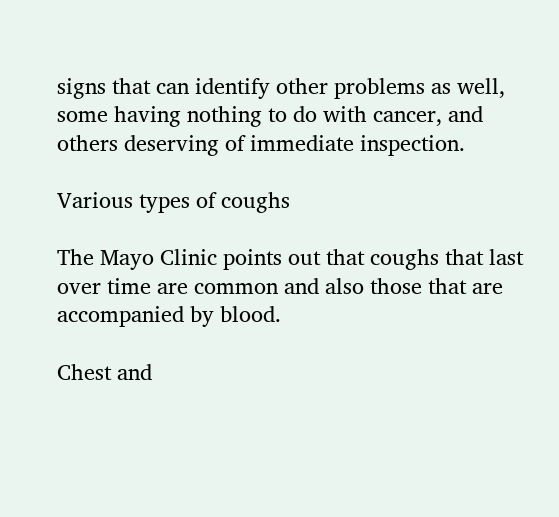signs that can identify other problems as well, some having nothing to do with cancer, and others deserving of immediate inspection.

Various types of coughs

The Mayo Clinic points out that coughs that last over time are common and also those that are accompanied by blood.

Chest and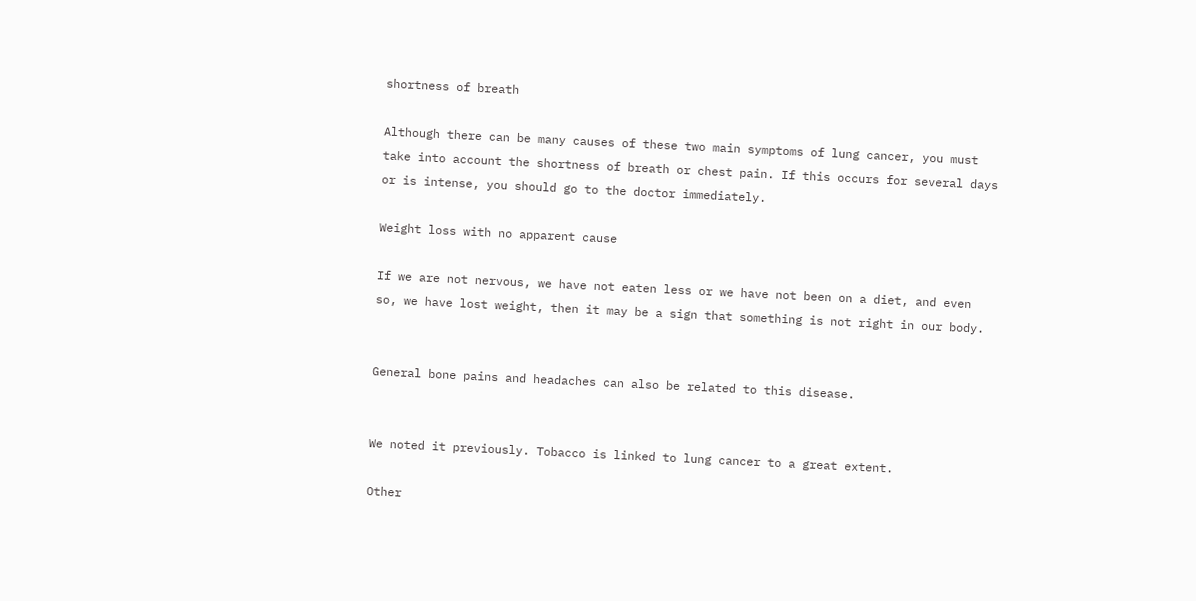shortness of breath

Although there can be many causes of these two main symptoms of lung cancer, you must take into account the shortness of breath or chest pain. If this occurs for several days or is intense, you should go to the doctor immediately.

Weight loss with no apparent cause

If we are not nervous, we have not eaten less or we have not been on a diet, and even so, we have lost weight, then it may be a sign that something is not right in our body.


General bone pains and headaches can also be related to this disease.


We noted it previously. Tobacco is linked to lung cancer to a great extent.

Other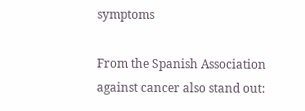symptoms

From the Spanish Association against cancer also stand out: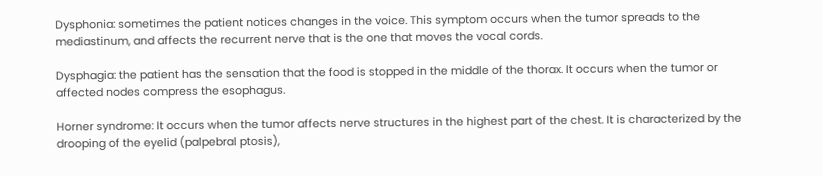Dysphonia: sometimes the patient notices changes in the voice. This symptom occurs when the tumor spreads to the mediastinum, and affects the recurrent nerve that is the one that moves the vocal cords.

Dysphagia: the patient has the sensation that the food is stopped in the middle of the thorax. It occurs when the tumor or affected nodes compress the esophagus.

Horner syndrome: It occurs when the tumor affects nerve structures in the highest part of the chest. It is characterized by the drooping of the eyelid (palpebral ptosis),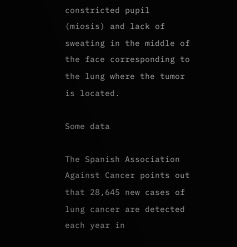constricted pupil (miosis) and lack of sweating in the middle of the face corresponding to the lung where the tumor is located.

Some data

The Spanish Association Against Cancer points out that 28,645 new cases of lung cancer are detected each year in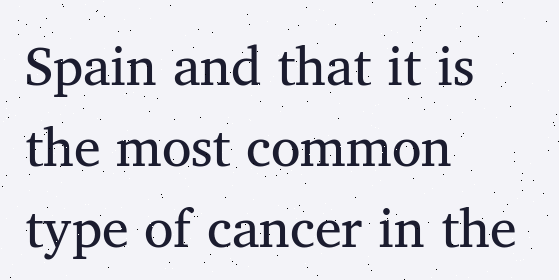Spain and that it is the most common type of cancer in the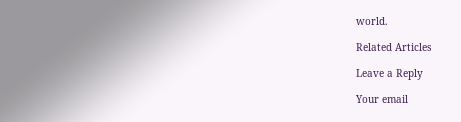world.

Related Articles

Leave a Reply

Your email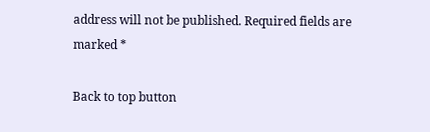address will not be published. Required fields are marked *

Back to top button